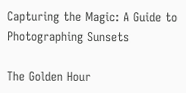Capturing the Magic: A Guide to Photographing Sunsets

The Golden Hour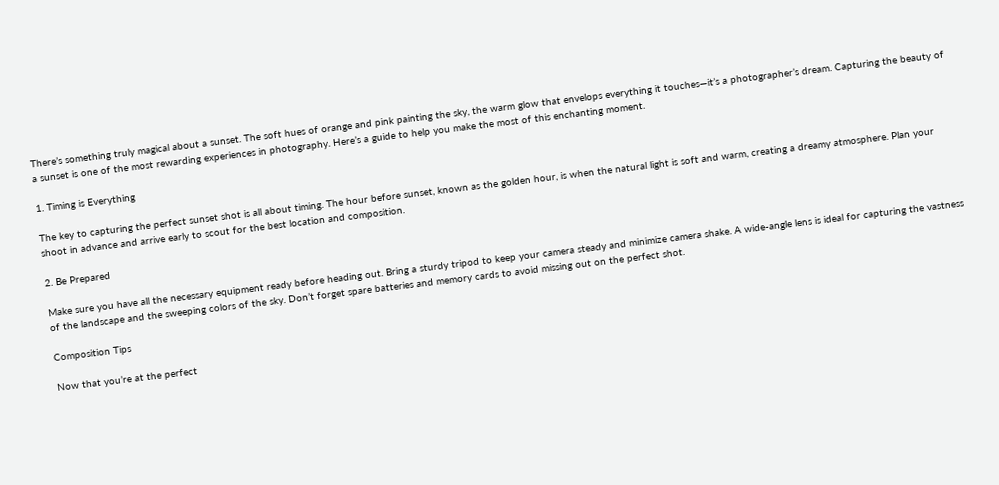There’s something truly magical about a sunset. The soft hues of orange and pink painting the sky, the warm glow that envelops everything it touches—it’s a photographer’s dream. Capturing the beauty of a sunset is one of the most rewarding experiences in photography. Here’s a guide to help you make the most of this enchanting moment.

1. Timing is Everything

The key to capturing the perfect sunset shot is all about timing. The hour before sunset, known as the golden hour, is when the natural light is soft and warm, creating a dreamy atmosphere. Plan your shoot in advance and arrive early to scout for the best location and composition.

2. Be Prepared

Make sure you have all the necessary equipment ready before heading out. Bring a sturdy tripod to keep your camera steady and minimize camera shake. A wide-angle lens is ideal for capturing the vastness of the landscape and the sweeping colors of the sky. Don’t forget spare batteries and memory cards to avoid missing out on the perfect shot.

Composition Tips

Now that you’re at the perfect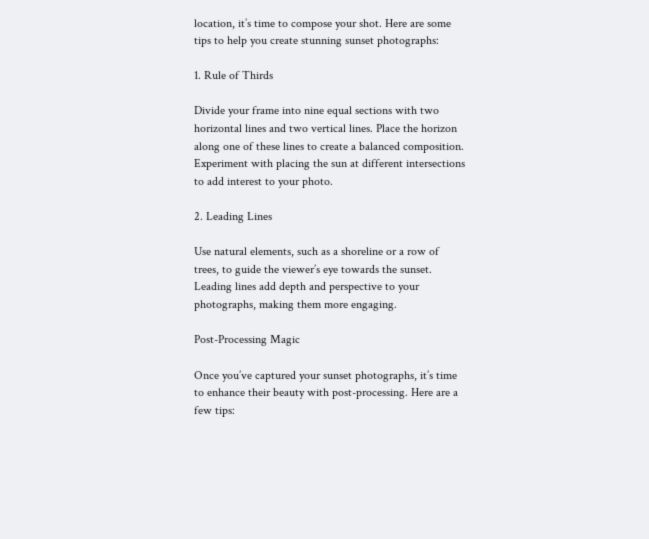location, it’s time to compose your shot. Here are some tips to help you create stunning sunset photographs:

1. Rule of Thirds

Divide your frame into nine equal sections with two horizontal lines and two vertical lines. Place the horizon along one of these lines to create a balanced composition. Experiment with placing the sun at different intersections to add interest to your photo.

2. Leading Lines

Use natural elements, such as a shoreline or a row of trees, to guide the viewer’s eye towards the sunset. Leading lines add depth and perspective to your photographs, making them more engaging.

Post-Processing Magic

Once you’ve captured your sunset photographs, it’s time to enhance their beauty with post-processing. Here are a few tips: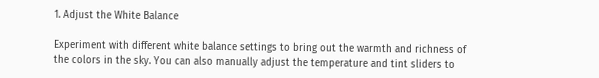1. Adjust the White Balance

Experiment with different white balance settings to bring out the warmth and richness of the colors in the sky. You can also manually adjust the temperature and tint sliders to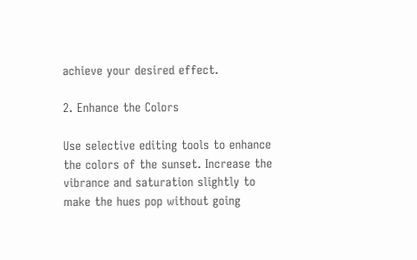achieve your desired effect.

2. Enhance the Colors

Use selective editing tools to enhance the colors of the sunset. Increase the vibrance and saturation slightly to make the hues pop without going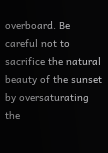overboard. Be careful not to sacrifice the natural beauty of the sunset by oversaturating the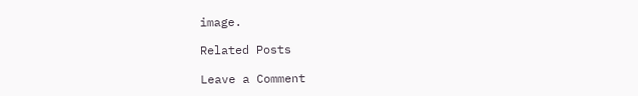image.

Related Posts

Leave a Comment